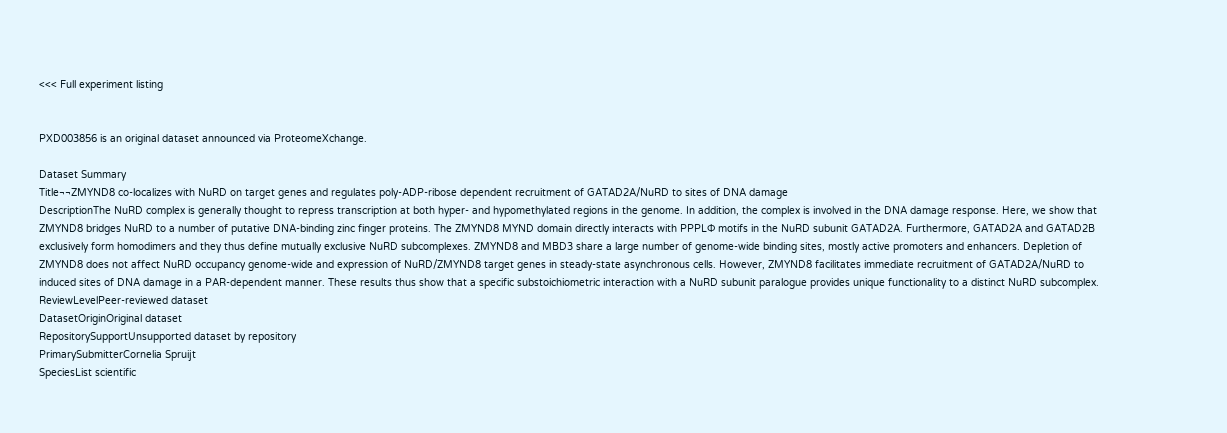<<< Full experiment listing


PXD003856 is an original dataset announced via ProteomeXchange.

Dataset Summary
Title¬¬ZMYND8 co-localizes with NuRD on target genes and regulates poly-ADP-ribose dependent recruitment of GATAD2A/NuRD to sites of DNA damage
DescriptionThe NuRD complex is generally thought to repress transcription at both hyper- and hypomethylated regions in the genome. In addition, the complex is involved in the DNA damage response. Here, we show that ZMYND8 bridges NuRD to a number of putative DNA-binding zinc finger proteins. The ZMYND8 MYND domain directly interacts with PPPLΦ motifs in the NuRD subunit GATAD2A. Furthermore, GATAD2A and GATAD2B exclusively form homodimers and they thus define mutually exclusive NuRD subcomplexes. ZMYND8 and MBD3 share a large number of genome-wide binding sites, mostly active promoters and enhancers. Depletion of ZMYND8 does not affect NuRD occupancy genome-wide and expression of NuRD/ZMYND8 target genes in steady-state asynchronous cells. However, ZMYND8 facilitates immediate recruitment of GATAD2A/NuRD to induced sites of DNA damage in a PAR-dependent manner. These results thus show that a specific substoichiometric interaction with a NuRD subunit paralogue provides unique functionality to a distinct NuRD subcomplex.
ReviewLevelPeer-reviewed dataset
DatasetOriginOriginal dataset
RepositorySupportUnsupported dataset by repository
PrimarySubmitterCornelia Spruijt
SpeciesList scientific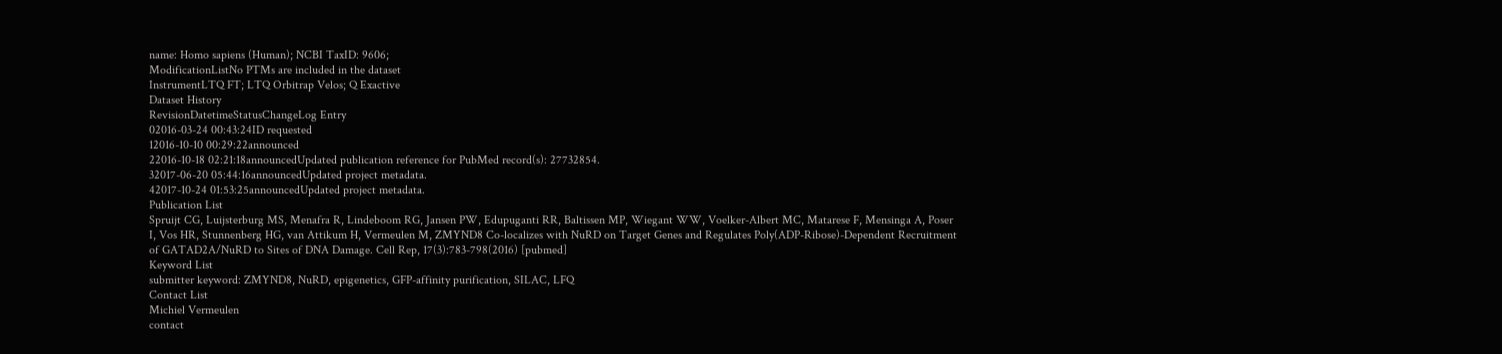name: Homo sapiens (Human); NCBI TaxID: 9606;
ModificationListNo PTMs are included in the dataset
InstrumentLTQ FT; LTQ Orbitrap Velos; Q Exactive
Dataset History
RevisionDatetimeStatusChangeLog Entry
02016-03-24 00:43:24ID requested
12016-10-10 00:29:22announced
22016-10-18 02:21:18announcedUpdated publication reference for PubMed record(s): 27732854.
32017-06-20 05:44:16announcedUpdated project metadata.
42017-10-24 01:53:25announcedUpdated project metadata.
Publication List
Spruijt CG, Luijsterburg MS, Menafra R, Lindeboom RG, Jansen PW, Edupuganti RR, Baltissen MP, Wiegant WW, Voelker-Albert MC, Matarese F, Mensinga A, Poser I, Vos HR, Stunnenberg HG, van Attikum H, Vermeulen M, ZMYND8 Co-localizes with NuRD on Target Genes and Regulates Poly(ADP-Ribose)-Dependent Recruitment of GATAD2A/NuRD to Sites of DNA Damage. Cell Rep, 17(3):783-798(2016) [pubmed]
Keyword List
submitter keyword: ZMYND8, NuRD, epigenetics, GFP-affinity purification, SILAC, LFQ
Contact List
Michiel Vermeulen
contact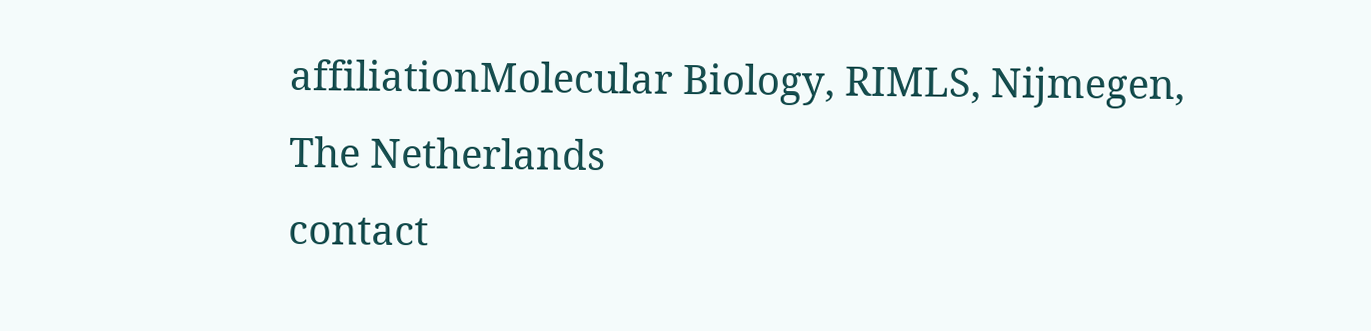affiliationMolecular Biology, RIMLS, Nijmegen, The Netherlands
contact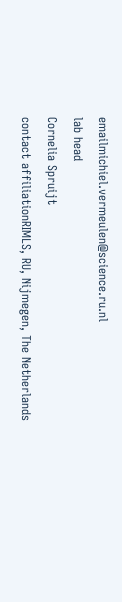emailmichiel.vermeulen@science.ru.nl
lab head
Cornelia Spruijt
contact affiliationRIMLS, RU, Nijmegen, The Netherlands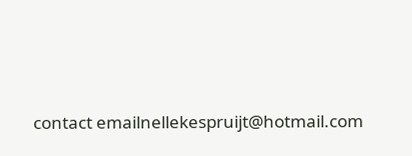contact emailnellekespruijt@hotmail.com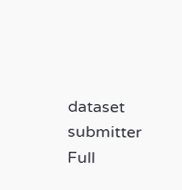dataset submitter
Full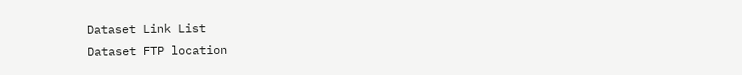Dataset Link List
Dataset FTP location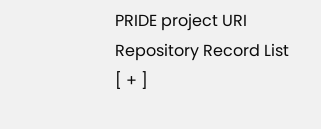PRIDE project URI
Repository Record List
[ + ]